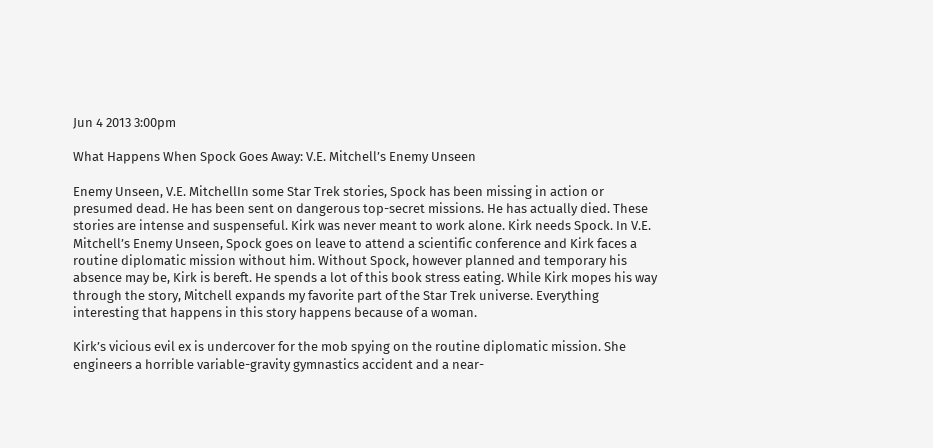Jun 4 2013 3:00pm

What Happens When Spock Goes Away: V.E. Mitchell’s Enemy Unseen

Enemy Unseen, V.E. MitchellIn some Star Trek stories, Spock has been missing in action or presumed dead. He has been sent on dangerous top-secret missions. He has actually died. These stories are intense and suspenseful. Kirk was never meant to work alone. Kirk needs Spock. In V.E. Mitchell’s Enemy Unseen, Spock goes on leave to attend a scientific conference and Kirk faces a routine diplomatic mission without him. Without Spock, however planned and temporary his absence may be, Kirk is bereft. He spends a lot of this book stress eating. While Kirk mopes his way through the story, Mitchell expands my favorite part of the Star Trek universe. Everything interesting that happens in this story happens because of a woman.

Kirk’s vicious evil ex is undercover for the mob spying on the routine diplomatic mission. She engineers a horrible variable-gravity gymnastics accident and a near-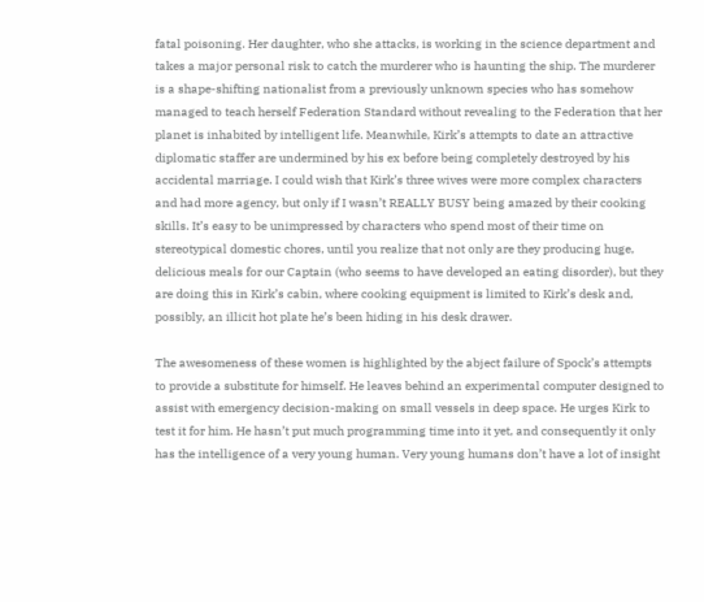fatal poisoning. Her daughter, who she attacks, is working in the science department and takes a major personal risk to catch the murderer who is haunting the ship. The murderer is a shape-shifting nationalist from a previously unknown species who has somehow managed to teach herself Federation Standard without revealing to the Federation that her planet is inhabited by intelligent life. Meanwhile, Kirk’s attempts to date an attractive diplomatic staffer are undermined by his ex before being completely destroyed by his accidental marriage. I could wish that Kirk’s three wives were more complex characters and had more agency, but only if I wasn’t REALLY BUSY being amazed by their cooking skills. It’s easy to be unimpressed by characters who spend most of their time on stereotypical domestic chores, until you realize that not only are they producing huge, delicious meals for our Captain (who seems to have developed an eating disorder), but they are doing this in Kirk’s cabin, where cooking equipment is limited to Kirk’s desk and, possibly, an illicit hot plate he’s been hiding in his desk drawer.

The awesomeness of these women is highlighted by the abject failure of Spock’s attempts to provide a substitute for himself. He leaves behind an experimental computer designed to assist with emergency decision-making on small vessels in deep space. He urges Kirk to test it for him. He hasn’t put much programming time into it yet, and consequently it only has the intelligence of a very young human. Very young humans don’t have a lot of insight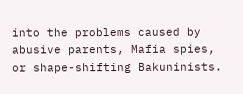into the problems caused by abusive parents, Mafia spies, or shape-shifting Bakuninists.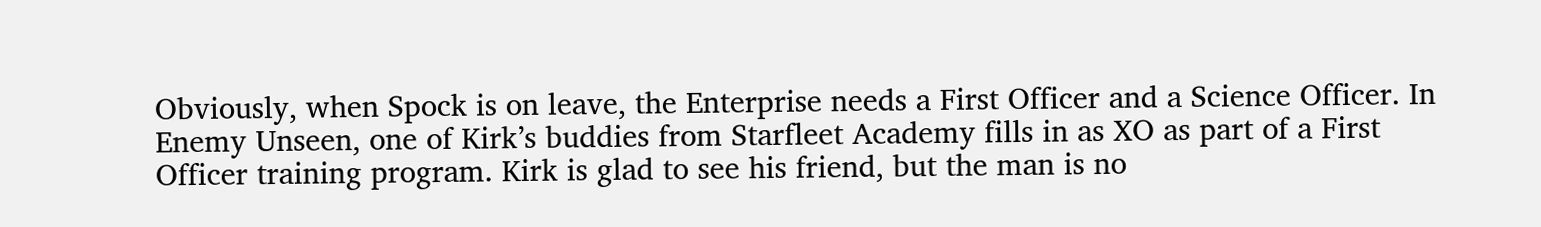Obviously, when Spock is on leave, the Enterprise needs a First Officer and a Science Officer. In Enemy Unseen, one of Kirk’s buddies from Starfleet Academy fills in as XO as part of a First Officer training program. Kirk is glad to see his friend, but the man is no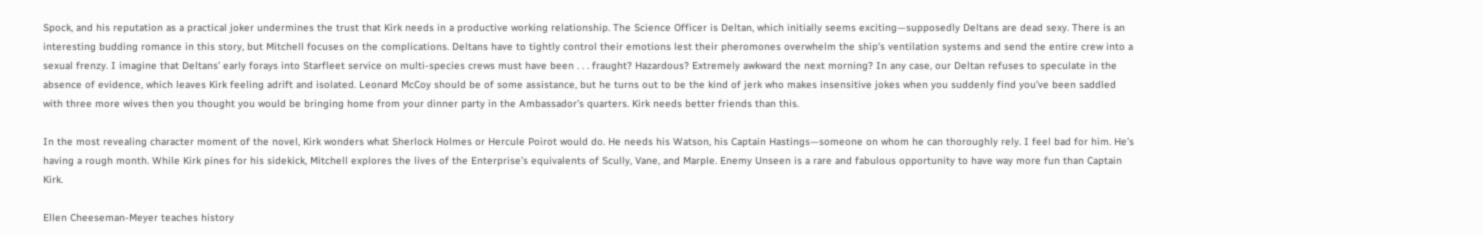Spock, and his reputation as a practical joker undermines the trust that Kirk needs in a productive working relationship. The Science Officer is Deltan, which initially seems exciting—supposedly Deltans are dead sexy. There is an interesting budding romance in this story, but Mitchell focuses on the complications. Deltans have to tightly control their emotions lest their pheromones overwhelm the ship’s ventilation systems and send the entire crew into a sexual frenzy. I imagine that Deltans’ early forays into Starfleet service on multi-species crews must have been . . . fraught? Hazardous? Extremely awkward the next morning? In any case, our Deltan refuses to speculate in the absence of evidence, which leaves Kirk feeling adrift and isolated. Leonard McCoy should be of some assistance, but he turns out to be the kind of jerk who makes insensitive jokes when you suddenly find you’ve been saddled with three more wives then you thought you would be bringing home from your dinner party in the Ambassador’s quarters. Kirk needs better friends than this.

In the most revealing character moment of the novel, Kirk wonders what Sherlock Holmes or Hercule Poirot would do. He needs his Watson, his Captain Hastings—someone on whom he can thoroughly rely. I feel bad for him. He’s having a rough month. While Kirk pines for his sidekick, Mitchell explores the lives of the Enterprise’s equivalents of Scully, Vane, and Marple. Enemy Unseen is a rare and fabulous opportunity to have way more fun than Captain Kirk.

Ellen Cheeseman-Meyer teaches history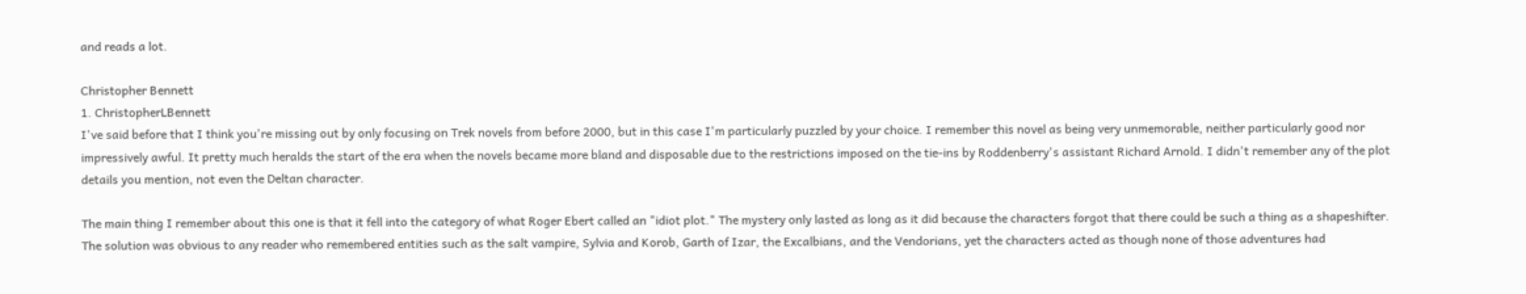and reads a lot.

Christopher Bennett
1. ChristopherLBennett
I've said before that I think you're missing out by only focusing on Trek novels from before 2000, but in this case I'm particularly puzzled by your choice. I remember this novel as being very unmemorable, neither particularly good nor impressively awful. It pretty much heralds the start of the era when the novels became more bland and disposable due to the restrictions imposed on the tie-ins by Roddenberry's assistant Richard Arnold. I didn't remember any of the plot details you mention, not even the Deltan character.

The main thing I remember about this one is that it fell into the category of what Roger Ebert called an "idiot plot." The mystery only lasted as long as it did because the characters forgot that there could be such a thing as a shapeshifter. The solution was obvious to any reader who remembered entities such as the salt vampire, Sylvia and Korob, Garth of Izar, the Excalbians, and the Vendorians, yet the characters acted as though none of those adventures had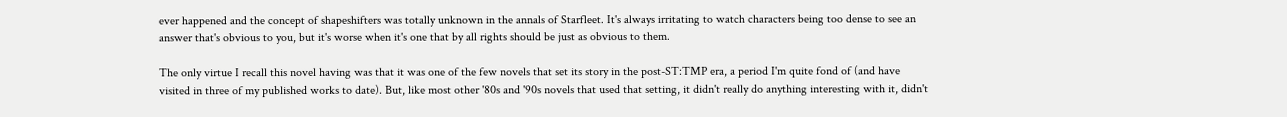ever happened and the concept of shapeshifters was totally unknown in the annals of Starfleet. It's always irritating to watch characters being too dense to see an answer that's obvious to you, but it's worse when it's one that by all rights should be just as obvious to them.

The only virtue I recall this novel having was that it was one of the few novels that set its story in the post-ST:TMP era, a period I'm quite fond of (and have visited in three of my published works to date). But, like most other '80s and '90s novels that used that setting, it didn't really do anything interesting with it, didn't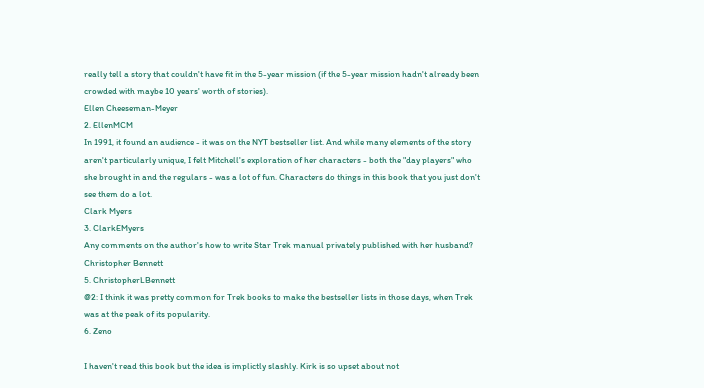really tell a story that couldn't have fit in the 5-year mission (if the 5-year mission hadn't already been crowded with maybe 10 years' worth of stories).
Ellen Cheeseman-Meyer
2. EllenMCM
In 1991, it found an audience - it was on the NYT bestseller list. And while many elements of the story aren't particularly unique, I felt Mitchell's exploration of her characters - both the "day players" who she brought in and the regulars - was a lot of fun. Characters do things in this book that you just don't see them do a lot.
Clark Myers
3. ClarkEMyers
Any comments on the author's how to write Star Trek manual privately published with her husband?
Christopher Bennett
5. ChristopherLBennett
@2: I think it was pretty common for Trek books to make the bestseller lists in those days, when Trek was at the peak of its popularity.
6. Zeno

I haven't read this book but the idea is implictly slashly. Kirk is so upset about not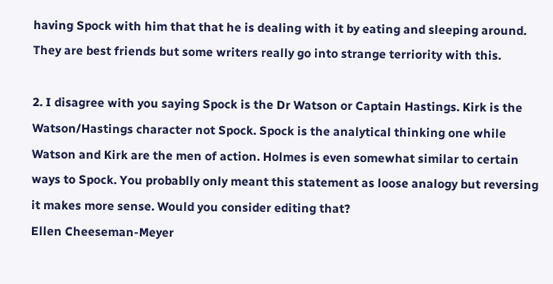having Spock with him that that he is dealing with it by eating and sleeping around. They are best friends but some writers really go into strange terriority with this.

2. I disagree with you saying Spock is the Dr Watson or Captain Hastings. Kirk is the Watson/Hastings character not Spock. Spock is the analytical thinking one while Watson and Kirk are the men of action. Holmes is even somewhat similar to certain ways to Spock. You probablly only meant this statement as loose analogy but reversing it makes more sense. Would you consider editing that?
Ellen Cheeseman-Meyer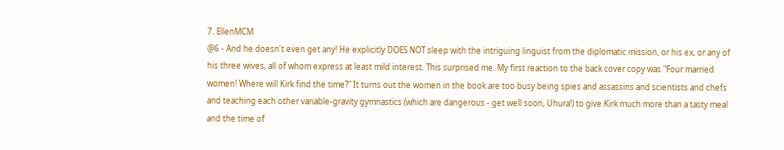7. EllenMCM
@6 - And he doesn't even get any! He explicitly DOES NOT sleep with the intriguing linguist from the diplomatic mission, or his ex, or any of his three wives, all of whom express at least mild interest. This surprised me. My first reaction to the back cover copy was "Four married women! Where will Kirk find the time?" It turns out the women in the book are too busy being spies and assassins and scientists and chefs and teaching each other variable-gravity gymnastics (which are dangerous - get well soon, Uhura!) to give Kirk much more than a tasty meal and the time of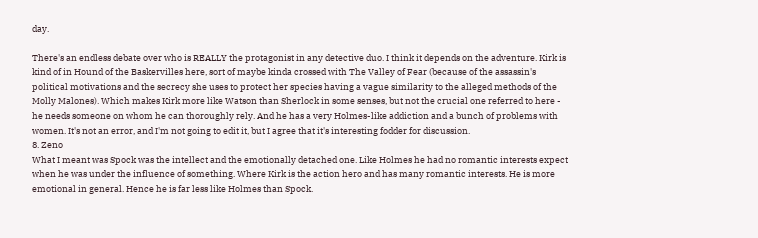day.

There's an endless debate over who is REALLY the protagonist in any detective duo. I think it depends on the adventure. Kirk is kind of in Hound of the Baskervilles here, sort of maybe kinda crossed with The Valley of Fear (because of the assassin's political motivations and the secrecy she uses to protect her species having a vague similarity to the alleged methods of the Molly Malones). Which makes Kirk more like Watson than Sherlock in some senses, but not the crucial one referred to here - he needs someone on whom he can thoroughly rely. And he has a very Holmes-like addiction and a bunch of problems with women. It's not an error, and I'm not going to edit it, but I agree that it's interesting fodder for discussion.
8. Zeno
What I meant was Spock was the intellect and the emotionally detached one. Like Holmes he had no romantic interests expect when he was under the influence of something. Where Kirk is the action hero and has many romantic interests. He is more emotional in general. Hence he is far less like Holmes than Spock.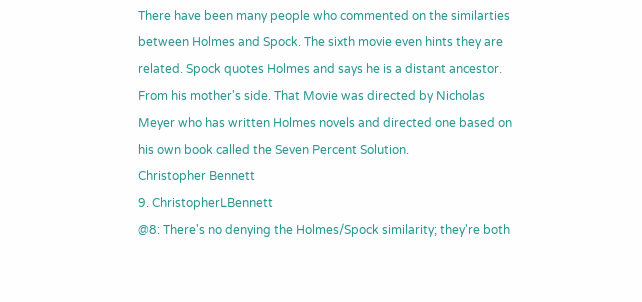There have been many people who commented on the similarties between Holmes and Spock. The sixth movie even hints they are related. Spock quotes Holmes and says he is a distant ancestor. From his mother's side. That Movie was directed by Nicholas Meyer who has written Holmes novels and directed one based on his own book called the Seven Percent Solution.
Christopher Bennett
9. ChristopherLBennett
@8: There's no denying the Holmes/Spock similarity; they're both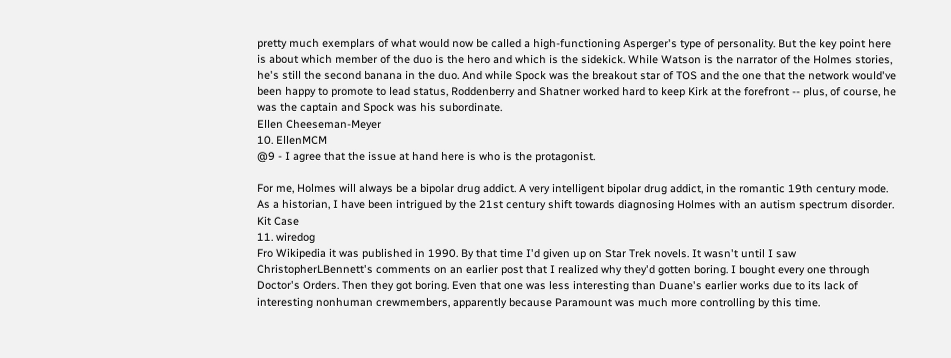pretty much exemplars of what would now be called a high-functioning Asperger's type of personality. But the key point here is about which member of the duo is the hero and which is the sidekick. While Watson is the narrator of the Holmes stories, he's still the second banana in the duo. And while Spock was the breakout star of TOS and the one that the network would've been happy to promote to lead status, Roddenberry and Shatner worked hard to keep Kirk at the forefront -- plus, of course, he was the captain and Spock was his subordinate.
Ellen Cheeseman-Meyer
10. EllenMCM
@9 - I agree that the issue at hand here is who is the protagonist.

For me, Holmes will always be a bipolar drug addict. A very intelligent bipolar drug addict, in the romantic 19th century mode. As a historian, I have been intrigued by the 21st century shift towards diagnosing Holmes with an autism spectrum disorder.
Kit Case
11. wiredog
Fro Wikipedia it was published in 1990. By that time I'd given up on Star Trek novels. It wasn't until I saw ChristopherLBennett's comments on an earlier post that I realized why they'd gotten boring. I bought every one through Doctor's Orders. Then they got boring. Even that one was less interesting than Duane's earlier works due to its lack of interesting nonhuman crewmembers, apparently because Paramount was much more controlling by this time.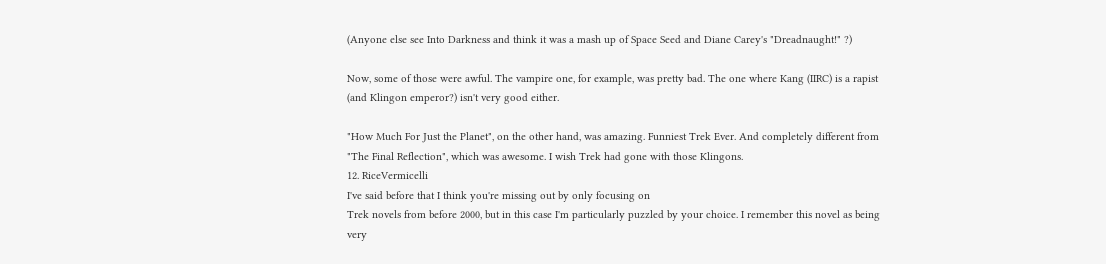(Anyone else see Into Darkness and think it was a mash up of Space Seed and Diane Carey's "Dreadnaught!" ?)

Now, some of those were awful. The vampire one, for example, was pretty bad. The one where Kang (IIRC) is a rapist (and Klingon emperor?) isn't very good either.

"How Much For Just the Planet", on the other hand, was amazing. Funniest Trek Ever. And completely different from "The Final Reflection", which was awesome. I wish Trek had gone with those Klingons.
12. RiceVermicelli
I've said before that I think you're missing out by only focusing on
Trek novels from before 2000, but in this case I'm particularly puzzled by your choice. I remember this novel as being very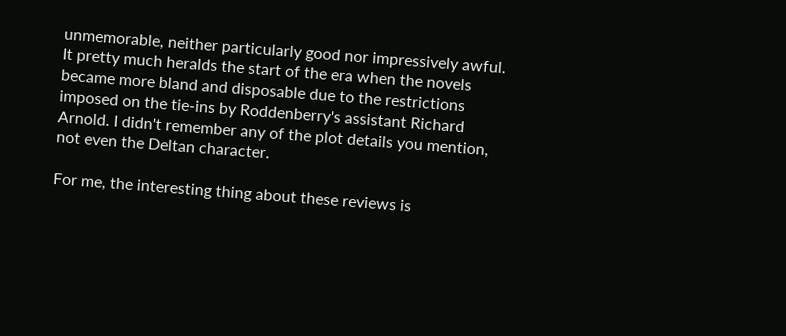unmemorable, neither particularly good nor impressively awful. It pretty much heralds the start of the era when the novels became more bland and disposable due to the restrictions imposed on the tie-ins by Roddenberry's assistant Richard Arnold. I didn't remember any of the plot details you mention, not even the Deltan character.

For me, the interesting thing about these reviews is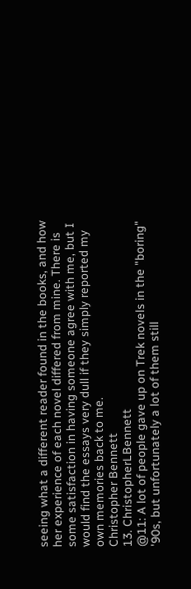seeing what a different reader found in the books, and how her experience of each novel differed from mine. There is some satisfaction in having someone agree with me, but I would find the essays very dull if they simply reported my own memories back to me.
Christopher Bennett
13. ChristopherLBennett
@11: A lot of people gave up on Trek novels in the "boring" '90s, but unfortunately a lot of them still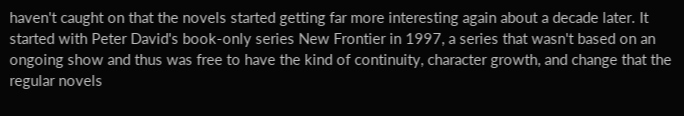haven't caught on that the novels started getting far more interesting again about a decade later. It started with Peter David's book-only series New Frontier in 1997, a series that wasn't based on an ongoing show and thus was free to have the kind of continuity, character growth, and change that the regular novels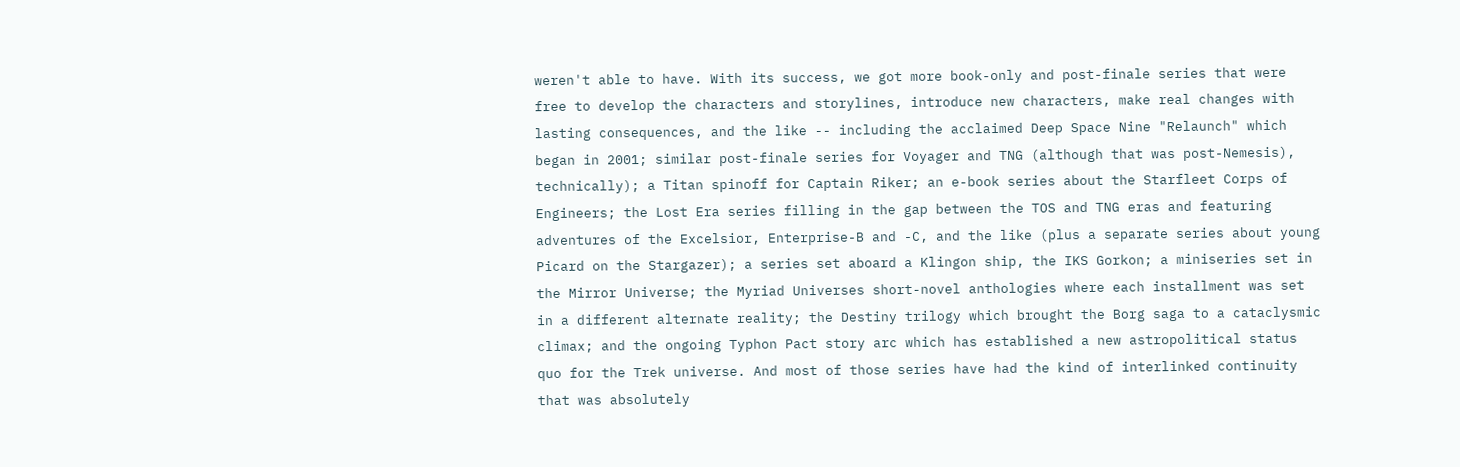weren't able to have. With its success, we got more book-only and post-finale series that were free to develop the characters and storylines, introduce new characters, make real changes with lasting consequences, and the like -- including the acclaimed Deep Space Nine "Relaunch" which began in 2001; similar post-finale series for Voyager and TNG (although that was post-Nemesis), technically); a Titan spinoff for Captain Riker; an e-book series about the Starfleet Corps of Engineers; the Lost Era series filling in the gap between the TOS and TNG eras and featuring adventures of the Excelsior, Enterprise-B and -C, and the like (plus a separate series about young Picard on the Stargazer); a series set aboard a Klingon ship, the IKS Gorkon; a miniseries set in the Mirror Universe; the Myriad Universes short-novel anthologies where each installment was set in a different alternate reality; the Destiny trilogy which brought the Borg saga to a cataclysmic climax; and the ongoing Typhon Pact story arc which has established a new astropolitical status quo for the Trek universe. And most of those series have had the kind of interlinked continuity that was absolutely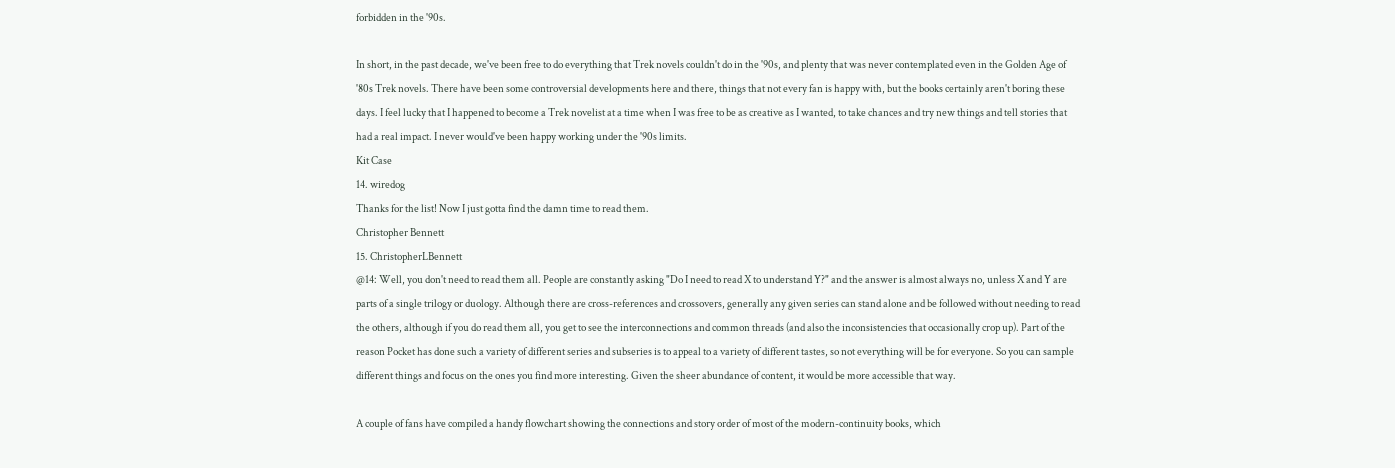forbidden in the '90s.

In short, in the past decade, we've been free to do everything that Trek novels couldn't do in the '90s, and plenty that was never contemplated even in the Golden Age of '80s Trek novels. There have been some controversial developments here and there, things that not every fan is happy with, but the books certainly aren't boring these days. I feel lucky that I happened to become a Trek novelist at a time when I was free to be as creative as I wanted, to take chances and try new things and tell stories that had a real impact. I never would've been happy working under the '90s limits.
Kit Case
14. wiredog
Thanks for the list! Now I just gotta find the damn time to read them.
Christopher Bennett
15. ChristopherLBennett
@14: Well, you don't need to read them all. People are constantly asking "Do I need to read X to understand Y?" and the answer is almost always no, unless X and Y are parts of a single trilogy or duology. Although there are cross-references and crossovers, generally any given series can stand alone and be followed without needing to read the others, although if you do read them all, you get to see the interconnections and common threads (and also the inconsistencies that occasionally crop up). Part of the reason Pocket has done such a variety of different series and subseries is to appeal to a variety of different tastes, so not everything will be for everyone. So you can sample different things and focus on the ones you find more interesting. Given the sheer abundance of content, it would be more accessible that way.

A couple of fans have compiled a handy flowchart showing the connections and story order of most of the modern-continuity books, which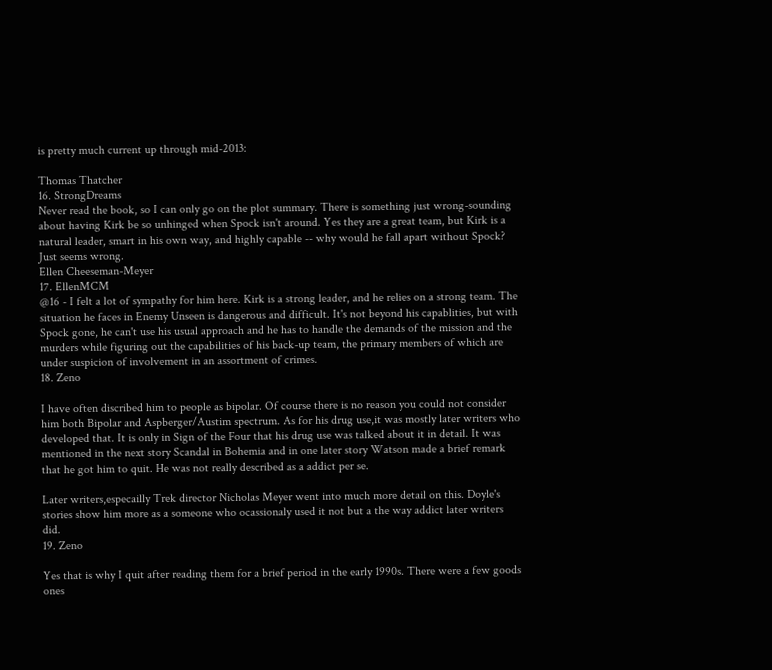is pretty much current up through mid-2013:

Thomas Thatcher
16. StrongDreams
Never read the book, so I can only go on the plot summary. There is something just wrong-sounding about having Kirk be so unhinged when Spock isn't around. Yes they are a great team, but Kirk is a natural leader, smart in his own way, and highly capable -- why would he fall apart without Spock? Just seems wrong.
Ellen Cheeseman-Meyer
17. EllenMCM
@16 - I felt a lot of sympathy for him here. Kirk is a strong leader, and he relies on a strong team. The situation he faces in Enemy Unseen is dangerous and difficult. It's not beyond his capablities, but with Spock gone, he can't use his usual approach and he has to handle the demands of the mission and the murders while figuring out the capabilities of his back-up team, the primary members of which are under suspicion of involvement in an assortment of crimes.
18. Zeno

I have often discribed him to people as bipolar. Of course there is no reason you could not consider him both Bipolar and Aspberger/Austim spectrum. As for his drug use,it was mostly later writers who developed that. It is only in Sign of the Four that his drug use was talked about it in detail. It was mentioned in the next story Scandal in Bohemia and in one later story Watson made a brief remark that he got him to quit. He was not really described as a addict per se.

Later writers,especailly Trek director Nicholas Meyer went into much more detail on this. Doyle's stories show him more as a someone who ocassionaly used it not but a the way addict later writers did.
19. Zeno

Yes that is why I quit after reading them for a brief period in the early 1990s. There were a few goods ones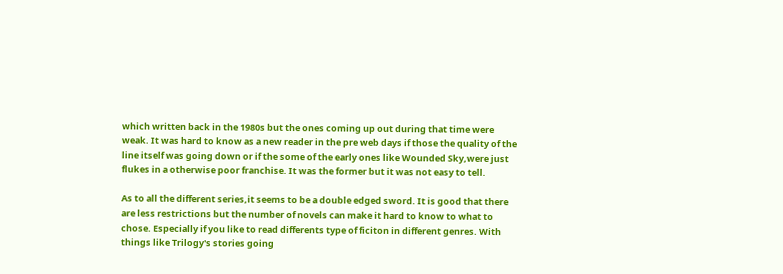which written back in the 1980s but the ones coming up out during that time were weak. It was hard to know as a new reader in the pre web days if those the quality of the line itself was going down or if the some of the early ones like Wounded Sky,were just flukes in a otherwise poor franchise. It was the former but it was not easy to tell.

As to all the different series,it seems to be a double edged sword. It is good that there are less restrictions but the number of novels can make it hard to know to what to chose. Especially if you like to read differents type of ficiton in different genres. With things like Trilogy's stories going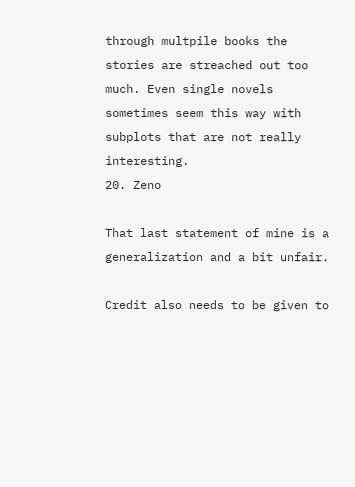through multpile books the stories are streached out too much. Even single novels sometimes seem this way with subplots that are not really interesting.
20. Zeno

That last statement of mine is a generalization and a bit unfair.

Credit also needs to be given to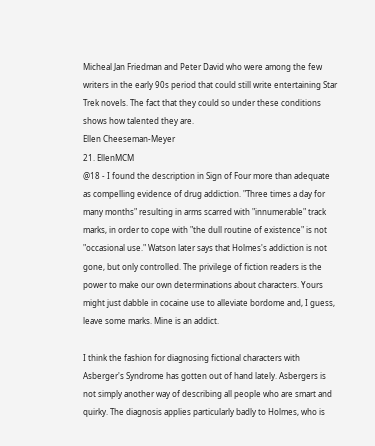Micheal Jan Friedman and Peter David who were among the few writers in the early 90s period that could still write entertaining Star Trek novels. The fact that they could so under these conditions shows how talented they are.
Ellen Cheeseman-Meyer
21. EllenMCM
@18 - I found the description in Sign of Four more than adequate as compelling evidence of drug addiction. "Three times a day for many months" resulting in arms scarred with "innumerable" track marks, in order to cope with "the dull routine of existence" is not "occasional use." Watson later says that Holmes's addiction is not gone, but only controlled. The privilege of fiction readers is the power to make our own determinations about characters. Yours might just dabble in cocaine use to alleviate bordome and, I guess, leave some marks. Mine is an addict.

I think the fashion for diagnosing fictional characters with Asberger's Syndrome has gotten out of hand lately. Asbergers is not simply another way of describing all people who are smart and quirky. The diagnosis applies particularly badly to Holmes, who is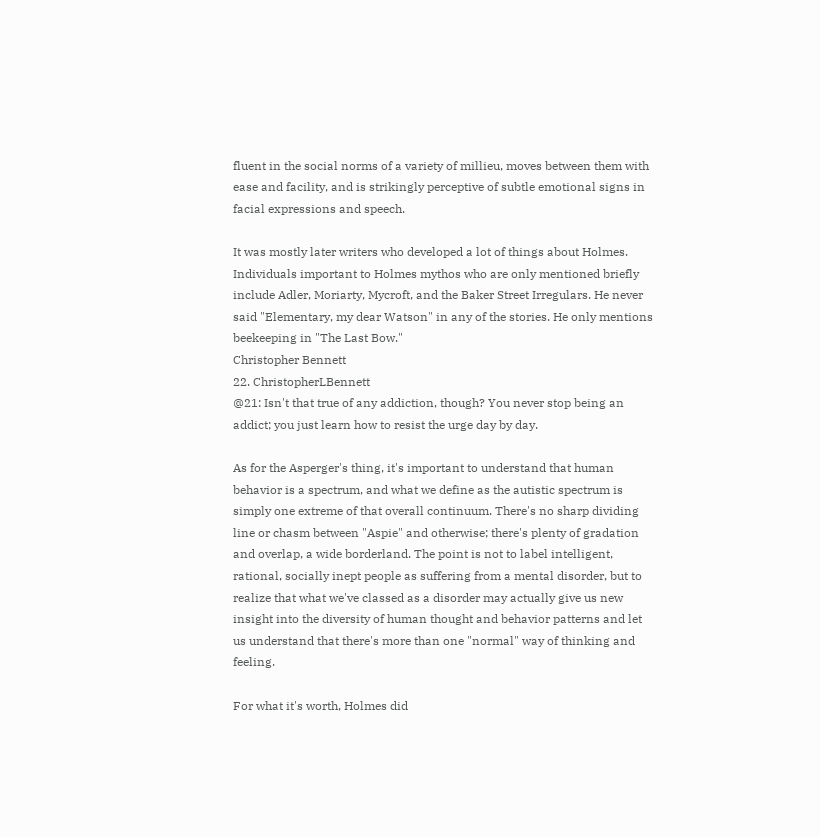fluent in the social norms of a variety of millieu, moves between them with ease and facility, and is strikingly perceptive of subtle emotional signs in facial expressions and speech.

It was mostly later writers who developed a lot of things about Holmes. Individuals important to Holmes mythos who are only mentioned briefly include Adler, Moriarty, Mycroft, and the Baker Street Irregulars. He never said "Elementary, my dear Watson" in any of the stories. He only mentions beekeeping in "The Last Bow."
Christopher Bennett
22. ChristopherLBennett
@21: Isn't that true of any addiction, though? You never stop being an addict; you just learn how to resist the urge day by day.

As for the Asperger's thing, it's important to understand that human behavior is a spectrum, and what we define as the autistic spectrum is simply one extreme of that overall continuum. There's no sharp dividing line or chasm between "Aspie" and otherwise; there's plenty of gradation and overlap, a wide borderland. The point is not to label intelligent, rational, socially inept people as suffering from a mental disorder, but to realize that what we've classed as a disorder may actually give us new insight into the diversity of human thought and behavior patterns and let us understand that there's more than one "normal" way of thinking and feeling.

For what it's worth, Holmes did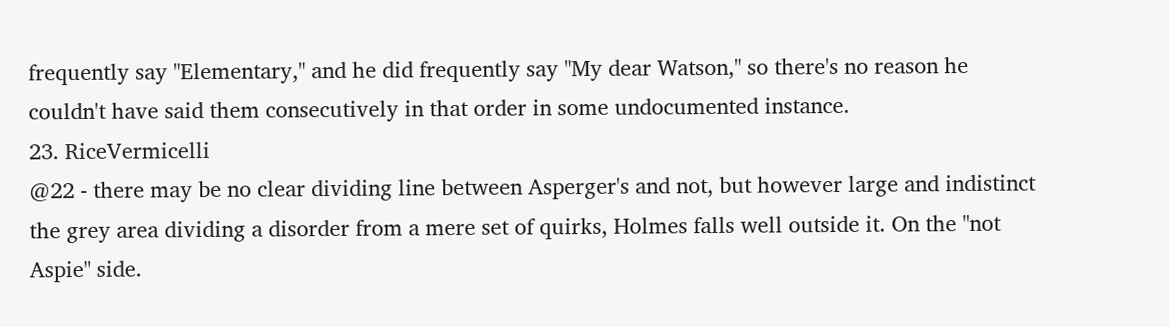frequently say "Elementary," and he did frequently say "My dear Watson," so there's no reason he couldn't have said them consecutively in that order in some undocumented instance.
23. RiceVermicelli
@22 - there may be no clear dividing line between Asperger's and not, but however large and indistinct the grey area dividing a disorder from a mere set of quirks, Holmes falls well outside it. On the "not Aspie" side.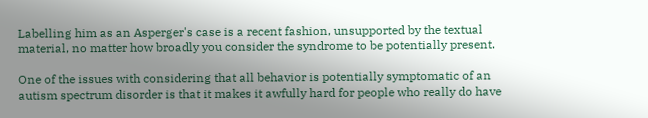Labelling him as an Asperger's case is a recent fashion, unsupported by the textual material, no matter how broadly you consider the syndrome to be potentially present.

One of the issues with considering that all behavior is potentially symptomatic of an autism spectrum disorder is that it makes it awfully hard for people who really do have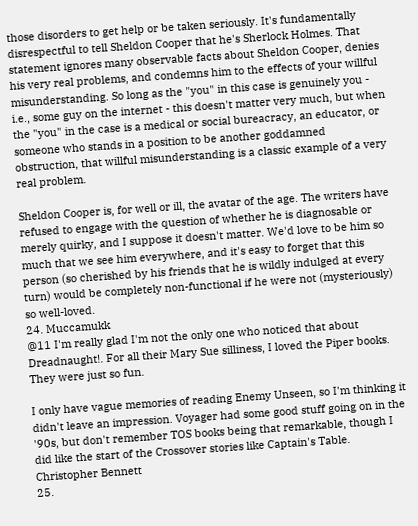those disorders to get help or be taken seriously. It's fundamentally disrespectful to tell Sheldon Cooper that he's Sherlock Holmes. That statement ignores many observable facts about Sheldon Cooper, denies his very real problems, and condemns him to the effects of your willful misunderstanding. So long as the "you" in this case is genuinely you - i.e., some guy on the internet - this doesn't matter very much, but when the "you" in the case is a medical or social bureacracy, an educator, or someone who stands in a position to be another goddamned obstruction, that willful misunderstanding is a classic example of a very real problem.

Sheldon Cooper is, for well or ill, the avatar of the age. The writers have refused to engage with the question of whether he is diagnosable or merely quirky, and I suppose it doesn't matter. We'd love to be him so much that we see him everywhere, and it's easy to forget that this person (so cherished by his friends that he is wildly indulged at every turn) would be completely non-functional if he were not (mysteriously) so well-loved.
24. Muccamukk
@11 I'm really glad I'm not the only one who noticed that about Dreadnaught!. For all their Mary Sue silliness, I loved the Piper books. They were just so fun.

I only have vague memories of reading Enemy Unseen, so I'm thinking it didn't leave an impression. Voyager had some good stuff going on in the '90s, but don't remember TOS books being that remarkable, though I did like the start of the Crossover stories like Captain's Table.
Christopher Bennett
25.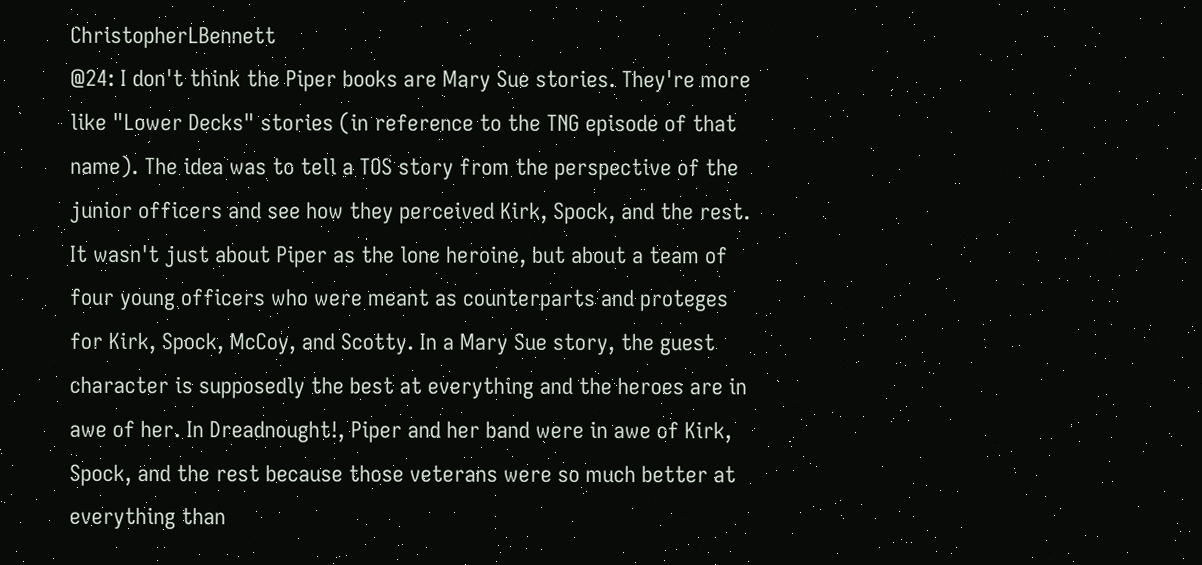ChristopherLBennett
@24: I don't think the Piper books are Mary Sue stories. They're more like "Lower Decks" stories (in reference to the TNG episode of that name). The idea was to tell a TOS story from the perspective of the junior officers and see how they perceived Kirk, Spock, and the rest. It wasn't just about Piper as the lone heroine, but about a team of four young officers who were meant as counterparts and proteges for Kirk, Spock, McCoy, and Scotty. In a Mary Sue story, the guest character is supposedly the best at everything and the heroes are in awe of her. In Dreadnought!, Piper and her band were in awe of Kirk, Spock, and the rest because those veterans were so much better at everything than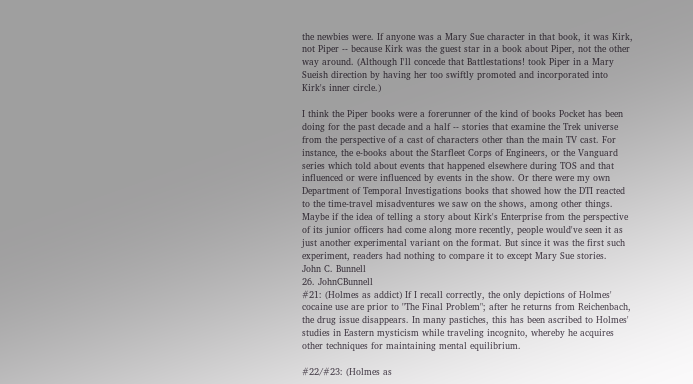the newbies were. If anyone was a Mary Sue character in that book, it was Kirk, not Piper -- because Kirk was the guest star in a book about Piper, not the other way around. (Although I'll concede that Battlestations! took Piper in a Mary Sueish direction by having her too swiftly promoted and incorporated into Kirk's inner circle.)

I think the Piper books were a forerunner of the kind of books Pocket has been doing for the past decade and a half -- stories that examine the Trek universe from the perspective of a cast of characters other than the main TV cast. For instance, the e-books about the Starfleet Corps of Engineers, or the Vanguard series which told about events that happened elsewhere during TOS and that influenced or were influenced by events in the show. Or there were my own Department of Temporal Investigations books that showed how the DTI reacted to the time-travel misadventures we saw on the shows, among other things. Maybe if the idea of telling a story about Kirk's Enterprise from the perspective of its junior officers had come along more recently, people would've seen it as just another experimental variant on the format. But since it was the first such experiment, readers had nothing to compare it to except Mary Sue stories.
John C. Bunnell
26. JohnCBunnell
#21: (Holmes as addict) If I recall correctly, the only depictions of Holmes' cocaine use are prior to "The Final Problem"; after he returns from Reichenbach, the drug issue disappears. In many pastiches, this has been ascribed to Holmes' studies in Eastern mysticism while traveling incognito, whereby he acquires other techniques for maintaining mental equilibrium.

#22/#23: (Holmes as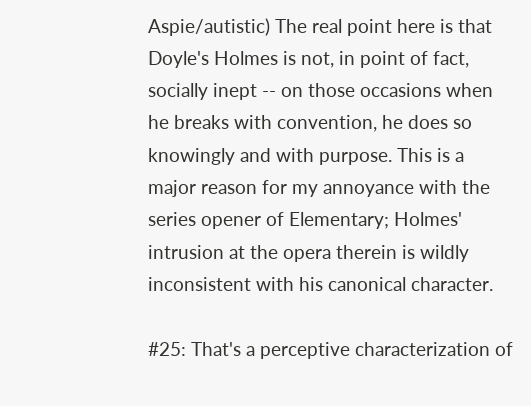Aspie/autistic) The real point here is that Doyle's Holmes is not, in point of fact, socially inept -- on those occasions when he breaks with convention, he does so knowingly and with purpose. This is a major reason for my annoyance with the series opener of Elementary; Holmes' intrusion at the opera therein is wildly inconsistent with his canonical character.

#25: That's a perceptive characterization of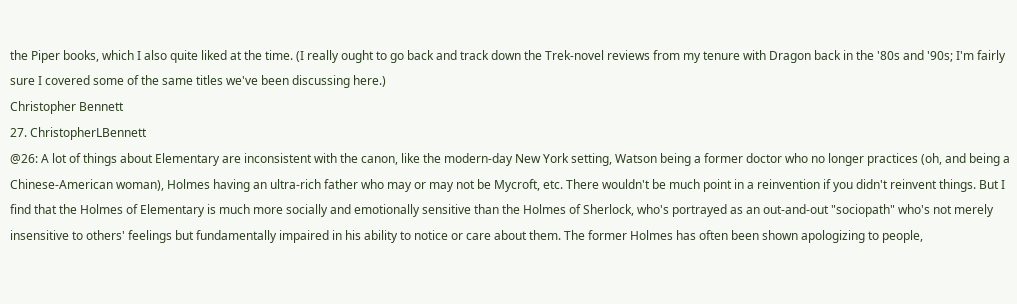the Piper books, which I also quite liked at the time. (I really ought to go back and track down the Trek-novel reviews from my tenure with Dragon back in the '80s and '90s; I'm fairly sure I covered some of the same titles we've been discussing here.)
Christopher Bennett
27. ChristopherLBennett
@26: A lot of things about Elementary are inconsistent with the canon, like the modern-day New York setting, Watson being a former doctor who no longer practices (oh, and being a Chinese-American woman), Holmes having an ultra-rich father who may or may not be Mycroft, etc. There wouldn't be much point in a reinvention if you didn't reinvent things. But I find that the Holmes of Elementary is much more socially and emotionally sensitive than the Holmes of Sherlock, who's portrayed as an out-and-out "sociopath" who's not merely insensitive to others' feelings but fundamentally impaired in his ability to notice or care about them. The former Holmes has often been shown apologizing to people,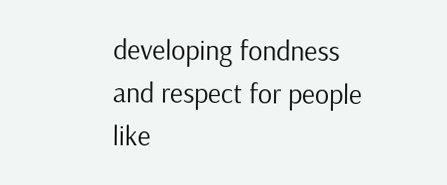developing fondness and respect for people like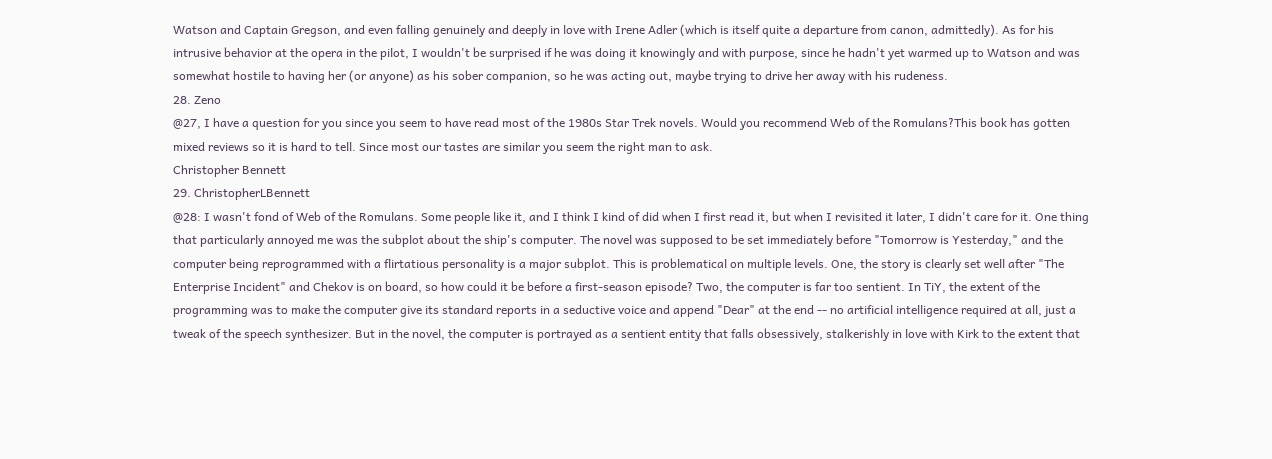Watson and Captain Gregson, and even falling genuinely and deeply in love with Irene Adler (which is itself quite a departure from canon, admittedly). As for his intrusive behavior at the opera in the pilot, I wouldn't be surprised if he was doing it knowingly and with purpose, since he hadn't yet warmed up to Watson and was somewhat hostile to having her (or anyone) as his sober companion, so he was acting out, maybe trying to drive her away with his rudeness.
28. Zeno
@27, I have a question for you since you seem to have read most of the 1980s Star Trek novels. Would you recommend Web of the Romulans?This book has gotten mixed reviews so it is hard to tell. Since most our tastes are similar you seem the right man to ask.
Christopher Bennett
29. ChristopherLBennett
@28: I wasn't fond of Web of the Romulans. Some people like it, and I think I kind of did when I first read it, but when I revisited it later, I didn't care for it. One thing that particularly annoyed me was the subplot about the ship's computer. The novel was supposed to be set immediately before "Tomorrow is Yesterday," and the computer being reprogrammed with a flirtatious personality is a major subplot. This is problematical on multiple levels. One, the story is clearly set well after "The Enterprise Incident" and Chekov is on board, so how could it be before a first-season episode? Two, the computer is far too sentient. In TiY, the extent of the programming was to make the computer give its standard reports in a seductive voice and append "Dear" at the end -- no artificial intelligence required at all, just a tweak of the speech synthesizer. But in the novel, the computer is portrayed as a sentient entity that falls obsessively, stalkerishly in love with Kirk to the extent that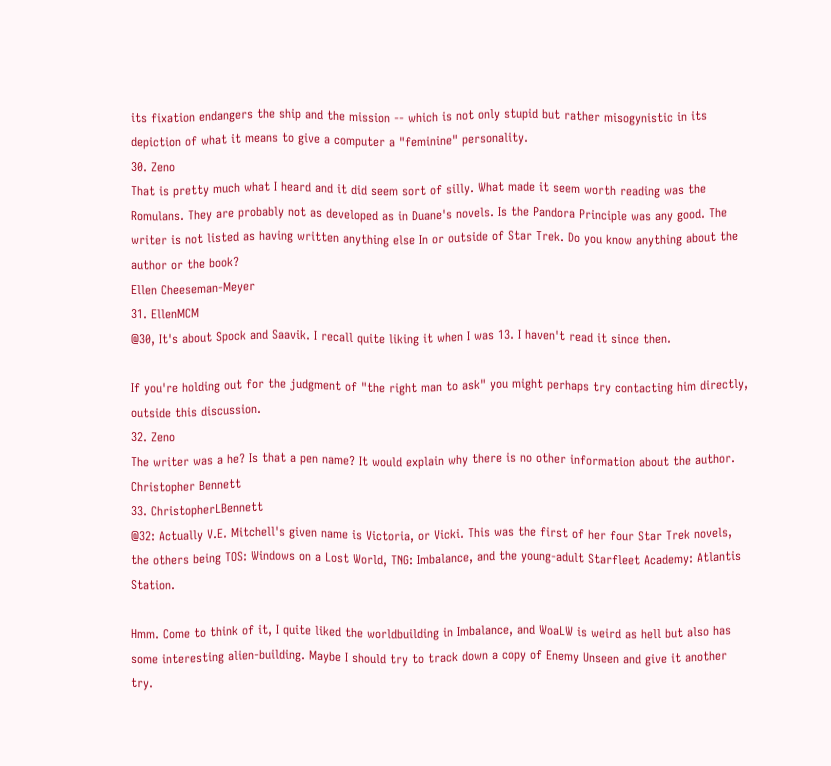its fixation endangers the ship and the mission -- which is not only stupid but rather misogynistic in its depiction of what it means to give a computer a "feminine" personality.
30. Zeno
That is pretty much what I heard and it did seem sort of silly. What made it seem worth reading was the Romulans. They are probably not as developed as in Duane's novels. Is the Pandora Principle was any good. The writer is not listed as having written anything else In or outside of Star Trek. Do you know anything about the author or the book?
Ellen Cheeseman-Meyer
31. EllenMCM
@30, It's about Spock and Saavik. I recall quite liking it when I was 13. I haven't read it since then.

If you're holding out for the judgment of "the right man to ask" you might perhaps try contacting him directly, outside this discussion.
32. Zeno
The writer was a he? Is that a pen name? It would explain why there is no other information about the author.
Christopher Bennett
33. ChristopherLBennett
@32: Actually V.E. Mitchell's given name is Victoria, or Vicki. This was the first of her four Star Trek novels, the others being TOS: Windows on a Lost World, TNG: Imbalance, and the young-adult Starfleet Academy: Atlantis Station.

Hmm. Come to think of it, I quite liked the worldbuilding in Imbalance, and WoaLW is weird as hell but also has some interesting alien-building. Maybe I should try to track down a copy of Enemy Unseen and give it another try.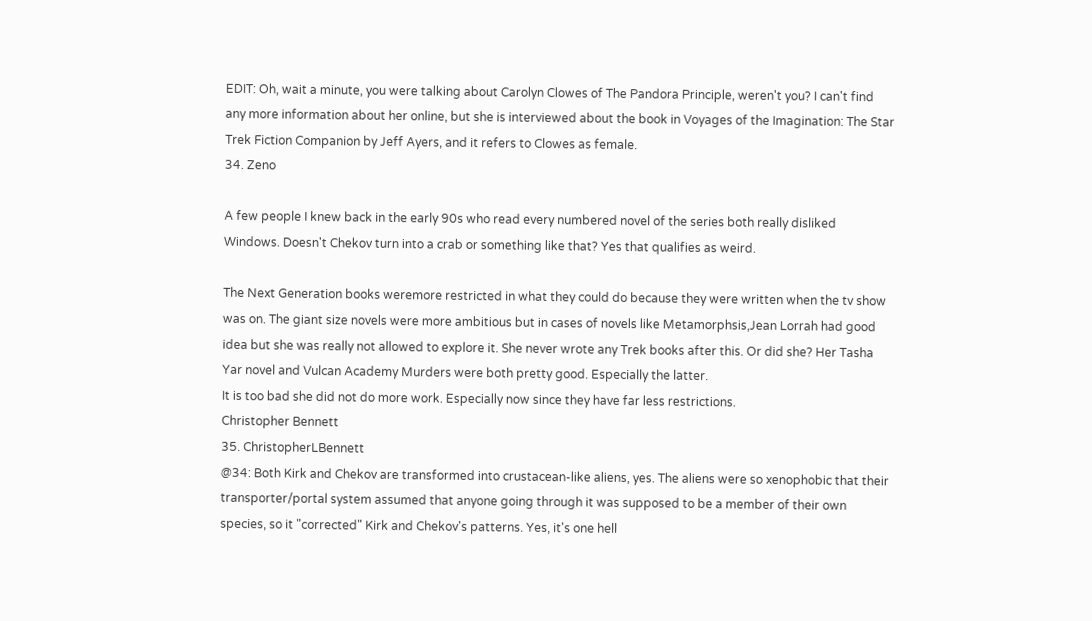EDIT: Oh, wait a minute, you were talking about Carolyn Clowes of The Pandora Principle, weren't you? I can't find any more information about her online, but she is interviewed about the book in Voyages of the Imagination: The Star Trek Fiction Companion by Jeff Ayers, and it refers to Clowes as female.
34. Zeno

A few people I knew back in the early 90s who read every numbered novel of the series both really disliked Windows. Doesn't Chekov turn into a crab or something like that? Yes that qualifies as weird.

The Next Generation books weremore restricted in what they could do because they were written when the tv show was on. The giant size novels were more ambitious but in cases of novels like Metamorphsis,Jean Lorrah had good idea but she was really not allowed to explore it. She never wrote any Trek books after this. Or did she? Her Tasha Yar novel and Vulcan Academy Murders were both pretty good. Especially the latter.
It is too bad she did not do more work. Especially now since they have far less restrictions.
Christopher Bennett
35. ChristopherLBennett
@34: Both Kirk and Chekov are transformed into crustacean-like aliens, yes. The aliens were so xenophobic that their transporter/portal system assumed that anyone going through it was supposed to be a member of their own species, so it "corrected" Kirk and Chekov's patterns. Yes, it's one hell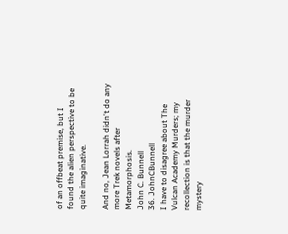of an offbeat premise, but I found the alien perspective to be quite imaginative.

And no, Jean Lorrah didn't do any more Trek novels after Metamorphosis.
John C. Bunnell
36. JohnCBunnell
I have to disagree about The Vulcan Academy Murders; my recollection is that the murder mystery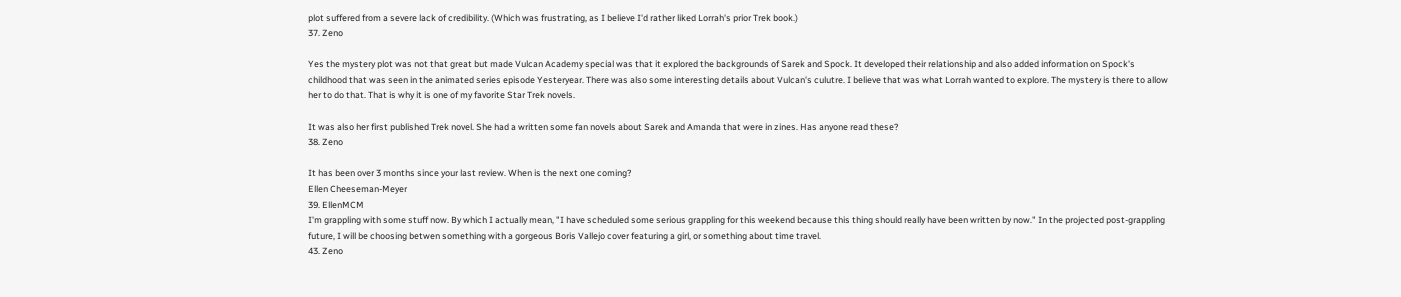plot suffered from a severe lack of credibility. (Which was frustrating, as I believe I'd rather liked Lorrah's prior Trek book.)
37. Zeno

Yes the mystery plot was not that great but made Vulcan Academy special was that it explored the backgrounds of Sarek and Spock. It developed their relationship and also added information on Spock's childhood that was seen in the animated series episode Yesteryear. There was also some interesting details about Vulcan's culutre. I believe that was what Lorrah wanted to explore. The mystery is there to allow her to do that. That is why it is one of my favorite Star Trek novels.

It was also her first published Trek novel. She had a written some fan novels about Sarek and Amanda that were in zines. Has anyone read these?
38. Zeno

It has been over 3 months since your last review. When is the next one coming?
Ellen Cheeseman-Meyer
39. EllenMCM
I'm grappling with some stuff now. By which I actually mean, "I have scheduled some serious grappling for this weekend because this thing should really have been written by now." In the projected post-grappling future, I will be choosing betwen something with a gorgeous Boris Vallejo cover featuring a girl, or something about time travel.
43. Zeno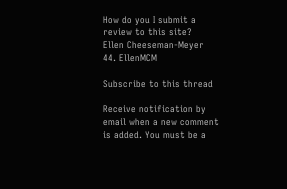How do you I submit a review to this site?
Ellen Cheeseman-Meyer
44. EllenMCM

Subscribe to this thread

Receive notification by email when a new comment is added. You must be a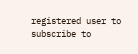registered user to subscribe to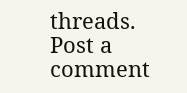threads.
Post a comment